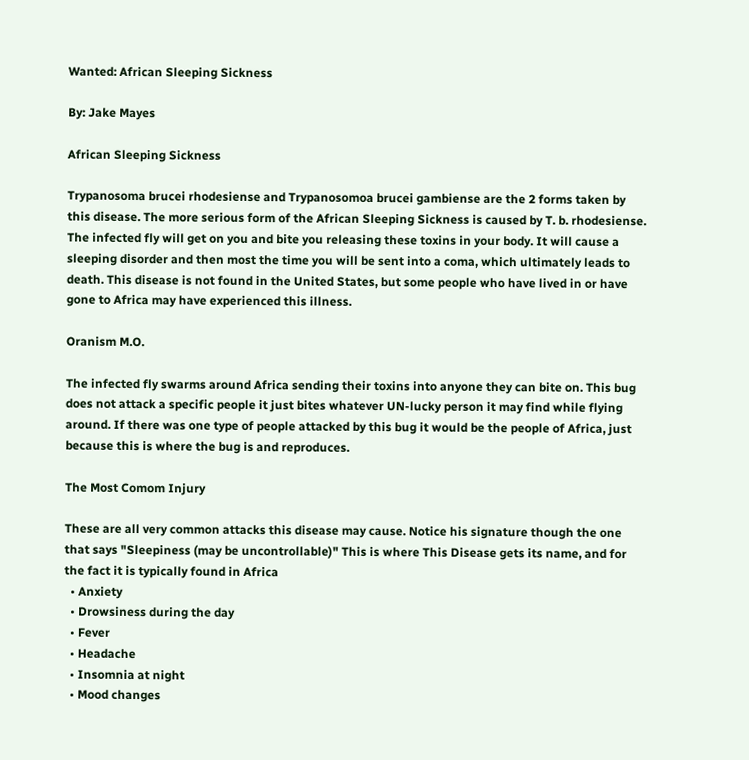Wanted: African Sleeping Sickness

By: Jake Mayes

African Sleeping Sickness

Trypanosoma brucei rhodesiense and Trypanosomoa brucei gambiense are the 2 forms taken by this disease. The more serious form of the African Sleeping Sickness is caused by T. b. rhodesiense. The infected fly will get on you and bite you releasing these toxins in your body. It will cause a sleeping disorder and then most the time you will be sent into a coma, which ultimately leads to death. This disease is not found in the United States, but some people who have lived in or have gone to Africa may have experienced this illness.

Oranism M.O.

The infected fly swarms around Africa sending their toxins into anyone they can bite on. This bug does not attack a specific people it just bites whatever UN-lucky person it may find while flying around. If there was one type of people attacked by this bug it would be the people of Africa, just because this is where the bug is and reproduces.

The Most Comom Injury

These are all very common attacks this disease may cause. Notice his signature though the one that says "Sleepiness (may be uncontrollable)" This is where This Disease gets its name, and for the fact it is typically found in Africa
  • Anxiety
  • Drowsiness during the day
  • Fever
  • Headache
  • Insomnia at night
  • Mood changes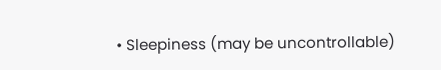• Sleepiness (may be uncontrollable)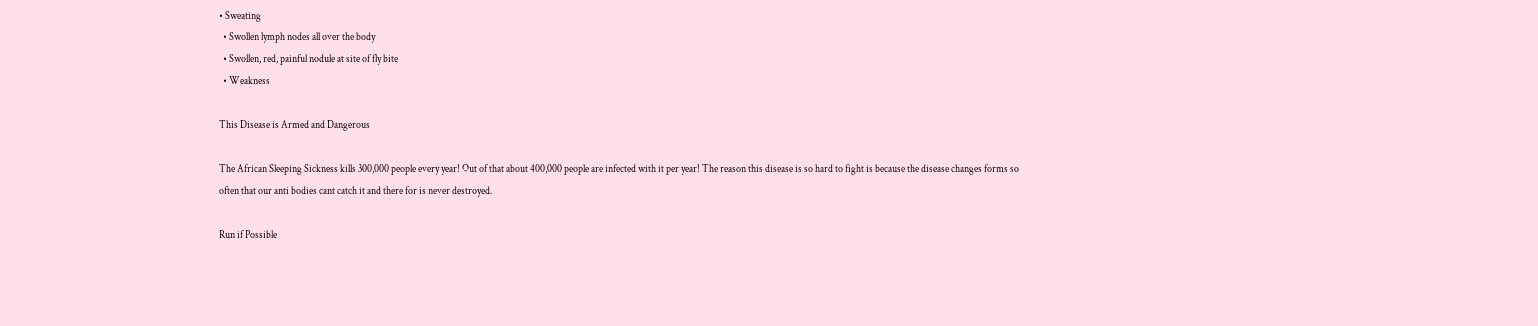• Sweating
  • Swollen lymph nodes all over the body
  • Swollen, red, painful nodule at site of fly bite
  • Weakness

This Disease is Armed and Dangerous

The African Sleeping Sickness kills 300,000 people every year! Out of that about 400,000 people are infected with it per year! The reason this disease is so hard to fight is because the disease changes forms so often that our anti bodies cant catch it and there for is never destroyed.

Run if Possible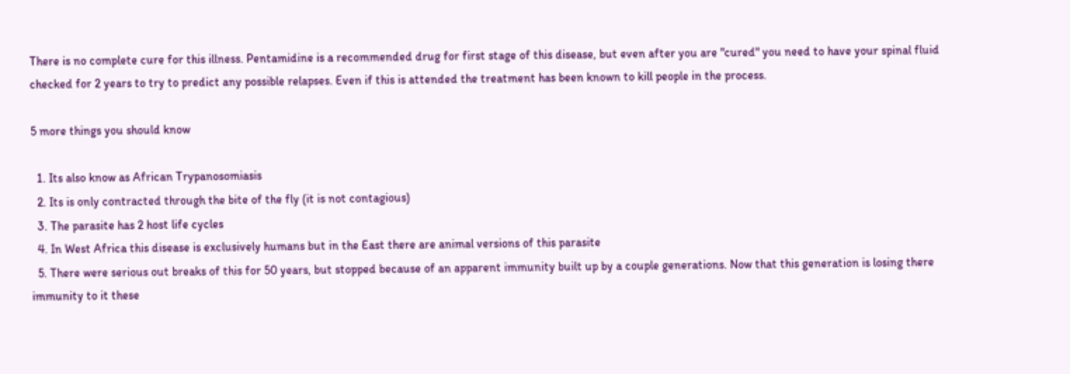There is no complete cure for this illness. Pentamidine is a recommended drug for first stage of this disease, but even after you are "cured" you need to have your spinal fluid checked for 2 years to try to predict any possible relapses. Even if this is attended the treatment has been known to kill people in the process.

5 more things you should know

  1. Its also know as African Trypanosomiasis
  2. Its is only contracted through the bite of the fly (it is not contagious)
  3. The parasite has 2 host life cycles
  4. In West Africa this disease is exclusively humans but in the East there are animal versions of this parasite
  5. There were serious out breaks of this for 50 years, but stopped because of an apparent immunity built up by a couple generations. Now that this generation is losing there immunity to it these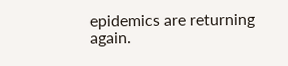epidemics are returning again.